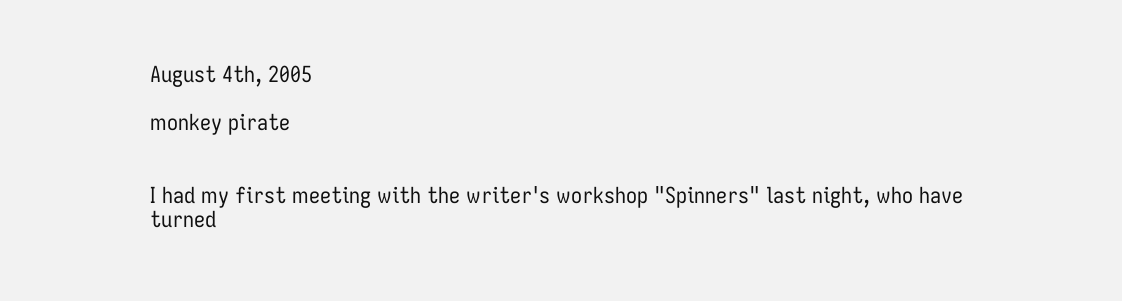August 4th, 2005

monkey pirate


I had my first meeting with the writer's workshop "Spinners" last night, who have turned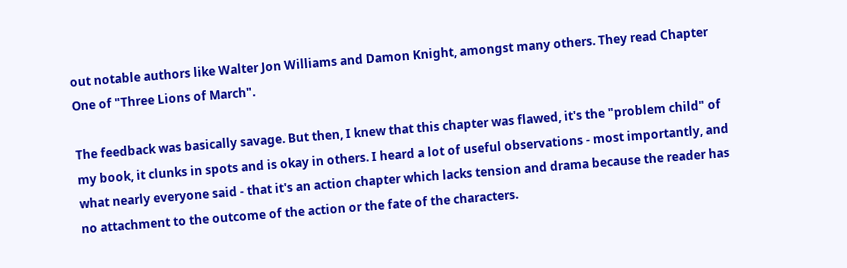out notable authors like Walter Jon Williams and Damon Knight, amongst many others. They read Chapter One of "Three Lions of March".

The feedback was basically savage. But then, I knew that this chapter was flawed, it's the "problem child" of my book, it clunks in spots and is okay in others. I heard a lot of useful observations - most importantly, and what nearly everyone said - that it's an action chapter which lacks tension and drama because the reader has no attachment to the outcome of the action or the fate of the characters.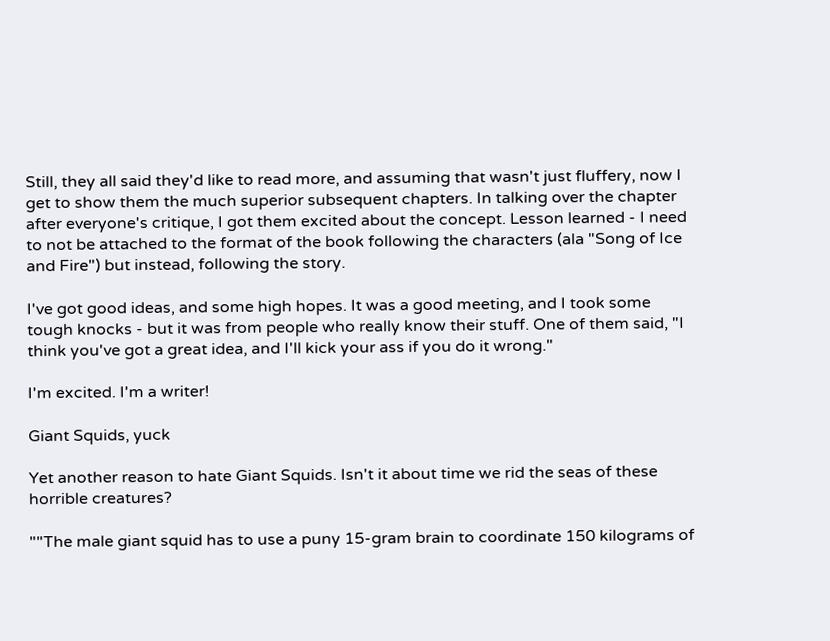Still, they all said they'd like to read more, and assuming that wasn't just fluffery, now I get to show them the much superior subsequent chapters. In talking over the chapter after everyone's critique, I got them excited about the concept. Lesson learned - I need to not be attached to the format of the book following the characters (ala "Song of Ice and Fire") but instead, following the story.

I've got good ideas, and some high hopes. It was a good meeting, and I took some tough knocks - but it was from people who really know their stuff. One of them said, "I think you've got a great idea, and I'll kick your ass if you do it wrong."

I'm excited. I'm a writer!

Giant Squids, yuck

Yet another reason to hate Giant Squids. Isn't it about time we rid the seas of these horrible creatures?

""The male giant squid has to use a puny 15-gram brain to coordinate 150 kilograms of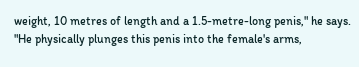weight, 10 metres of length and a 1.5-metre-long penis," he says. "He physically plunges this penis into the female's arms,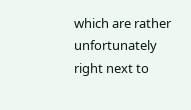which are rather unfortunately right next to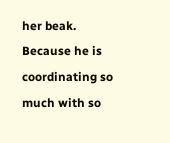her beak. Because he is coordinating so much with so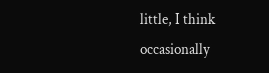little, I think occasionally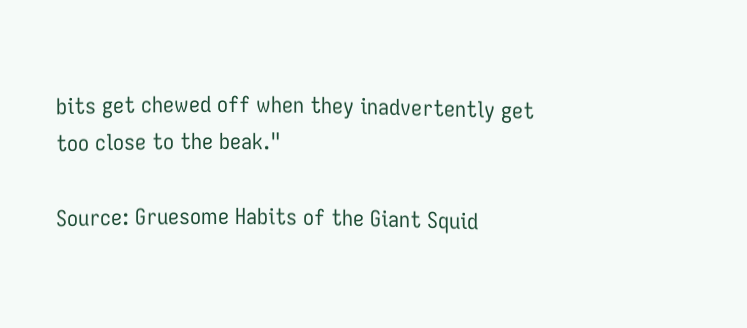bits get chewed off when they inadvertently get too close to the beak."

Source: Gruesome Habits of the Giant Squid